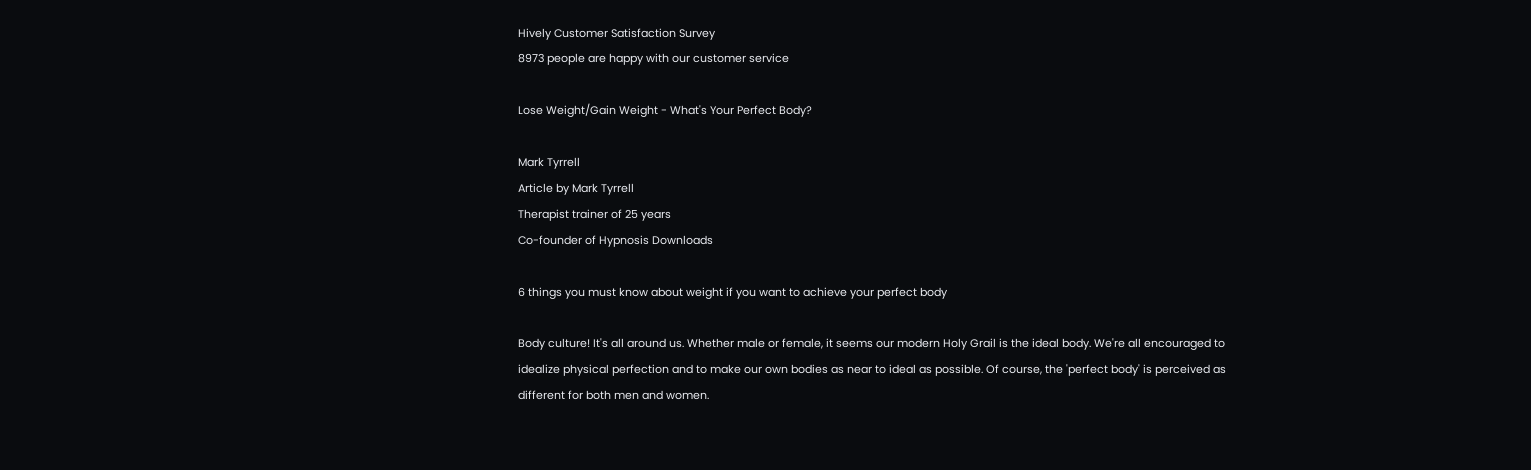Hively Customer Satisfaction Survey
8973 people are happy with our customer service

Lose Weight/Gain Weight - What's Your Perfect Body?

Mark Tyrrell
Article by Mark Tyrrell
Therapist trainer of 25 years
Co-founder of Hypnosis Downloads

6 things you must know about weight if you want to achieve your perfect body

Body culture! It's all around us. Whether male or female, it seems our modern Holy Grail is the ideal body. We're all encouraged to idealize physical perfection and to make our own bodies as near to ideal as possible. Of course, the 'perfect body' is perceived as different for both men and women.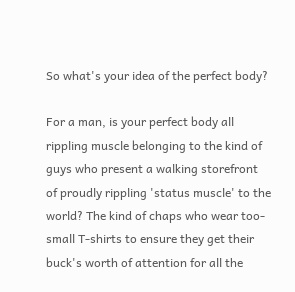So what's your idea of the perfect body?

For a man, is your perfect body all rippling muscle belonging to the kind of guys who present a walking storefront of proudly rippling 'status muscle' to the world? The kind of chaps who wear too-small T-shirts to ensure they get their buck's worth of attention for all the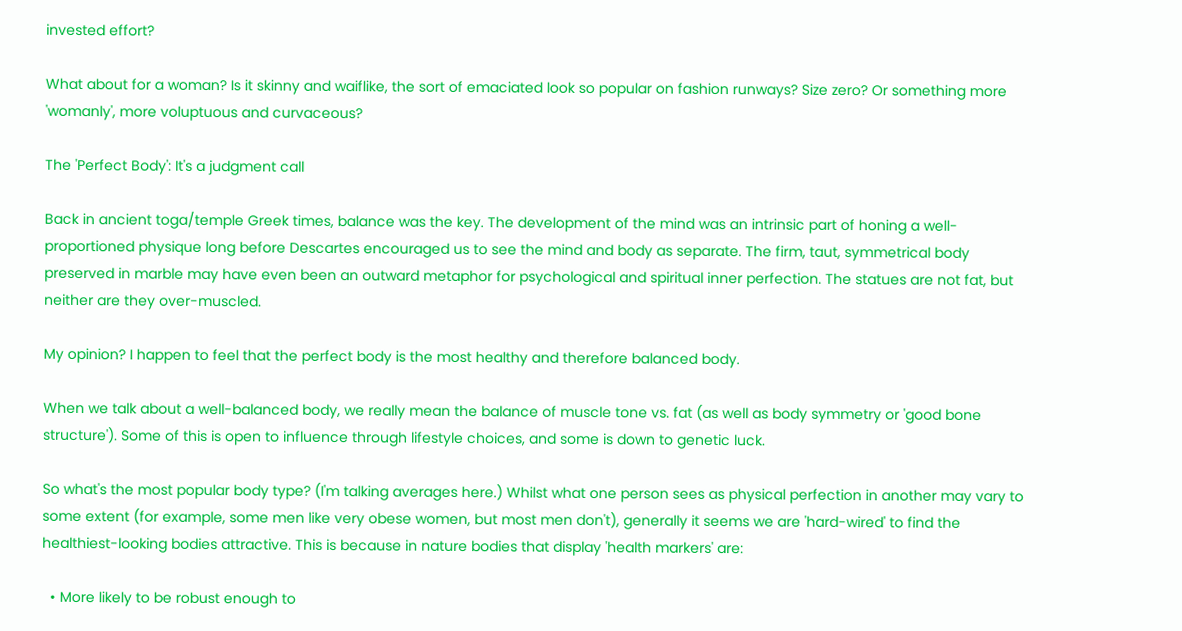invested effort?

What about for a woman? Is it skinny and waiflike, the sort of emaciated look so popular on fashion runways? Size zero? Or something more 'womanly', more voluptuous and curvaceous?

The 'Perfect Body': It's a judgment call

Back in ancient toga/temple Greek times, balance was the key. The development of the mind was an intrinsic part of honing a well-proportioned physique long before Descartes encouraged us to see the mind and body as separate. The firm, taut, symmetrical body preserved in marble may have even been an outward metaphor for psychological and spiritual inner perfection. The statues are not fat, but neither are they over-muscled.

My opinion? I happen to feel that the perfect body is the most healthy and therefore balanced body.

When we talk about a well-balanced body, we really mean the balance of muscle tone vs. fat (as well as body symmetry or 'good bone structure'). Some of this is open to influence through lifestyle choices, and some is down to genetic luck.

So what's the most popular body type? (I'm talking averages here.) Whilst what one person sees as physical perfection in another may vary to some extent (for example, some men like very obese women, but most men don't), generally it seems we are 'hard-wired' to find the healthiest-looking bodies attractive. This is because in nature bodies that display 'health markers' are:

  • More likely to be robust enough to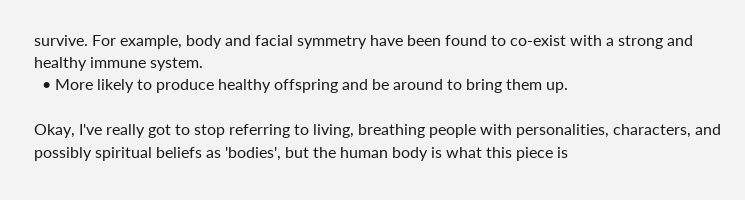survive. For example, body and facial symmetry have been found to co-exist with a strong and healthy immune system.
  • More likely to produce healthy offspring and be around to bring them up.

Okay, I've really got to stop referring to living, breathing people with personalities, characters, and possibly spiritual beliefs as 'bodies', but the human body is what this piece is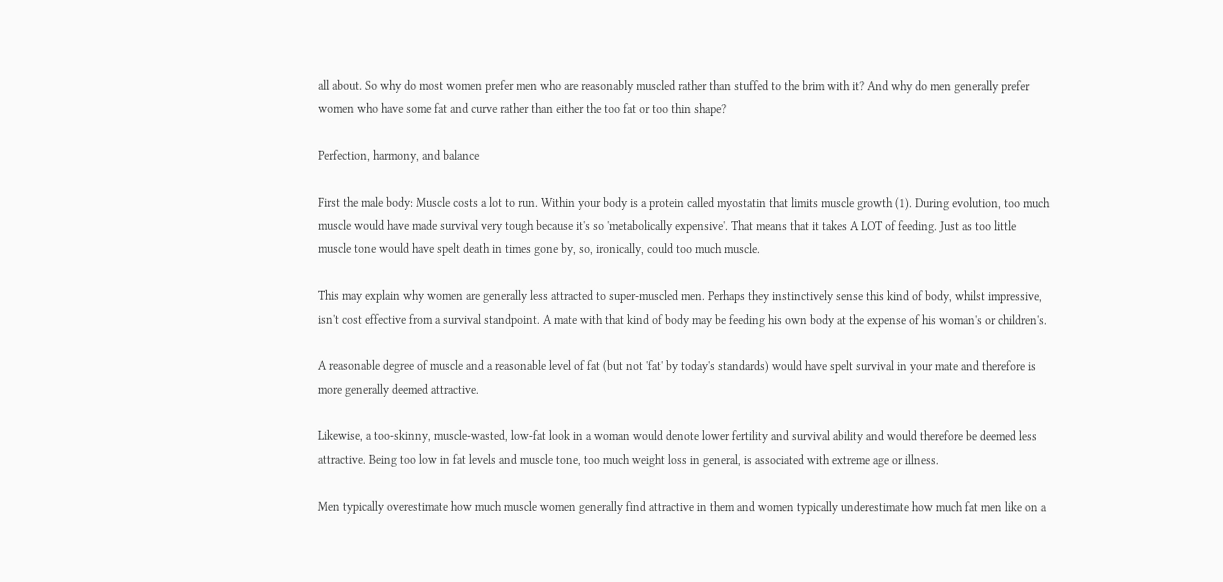all about. So why do most women prefer men who are reasonably muscled rather than stuffed to the brim with it? And why do men generally prefer women who have some fat and curve rather than either the too fat or too thin shape?

Perfection, harmony, and balance

First the male body: Muscle costs a lot to run. Within your body is a protein called myostatin that limits muscle growth (1). During evolution, too much muscle would have made survival very tough because it's so 'metabolically expensive'. That means that it takes A LOT of feeding. Just as too little muscle tone would have spelt death in times gone by, so, ironically, could too much muscle.

This may explain why women are generally less attracted to super-muscled men. Perhaps they instinctively sense this kind of body, whilst impressive, isn't cost effective from a survival standpoint. A mate with that kind of body may be feeding his own body at the expense of his woman's or children's.

A reasonable degree of muscle and a reasonable level of fat (but not 'fat' by today's standards) would have spelt survival in your mate and therefore is more generally deemed attractive.

Likewise, a too-skinny, muscle-wasted, low-fat look in a woman would denote lower fertility and survival ability and would therefore be deemed less attractive. Being too low in fat levels and muscle tone, too much weight loss in general, is associated with extreme age or illness.

Men typically overestimate how much muscle women generally find attractive in them and women typically underestimate how much fat men like on a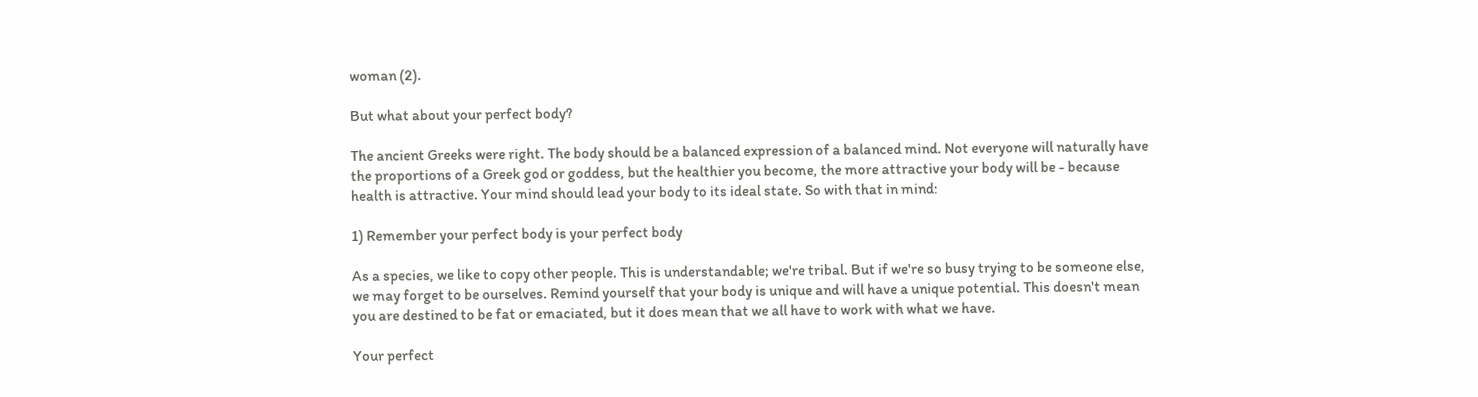woman (2).

But what about your perfect body?

The ancient Greeks were right. The body should be a balanced expression of a balanced mind. Not everyone will naturally have the proportions of a Greek god or goddess, but the healthier you become, the more attractive your body will be - because health is attractive. Your mind should lead your body to its ideal state. So with that in mind:

1) Remember your perfect body is your perfect body

As a species, we like to copy other people. This is understandable; we're tribal. But if we're so busy trying to be someone else, we may forget to be ourselves. Remind yourself that your body is unique and will have a unique potential. This doesn't mean you are destined to be fat or emaciated, but it does mean that we all have to work with what we have.

Your perfect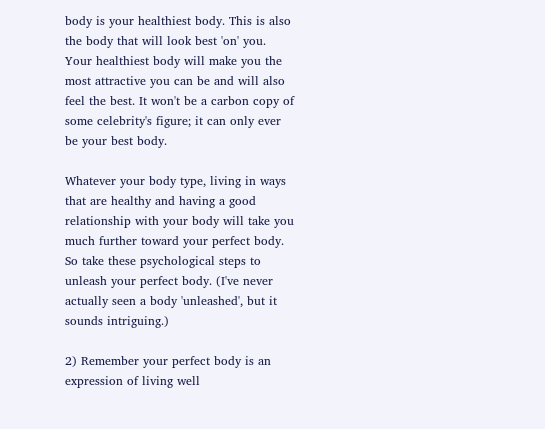body is your healthiest body. This is also the body that will look best 'on' you. Your healthiest body will make you the most attractive you can be and will also feel the best. It won't be a carbon copy of some celebrity's figure; it can only ever be your best body.

Whatever your body type, living in ways that are healthy and having a good relationship with your body will take you much further toward your perfect body. So take these psychological steps to unleash your perfect body. (I've never actually seen a body 'unleashed', but it sounds intriguing.)

2) Remember your perfect body is an expression of living well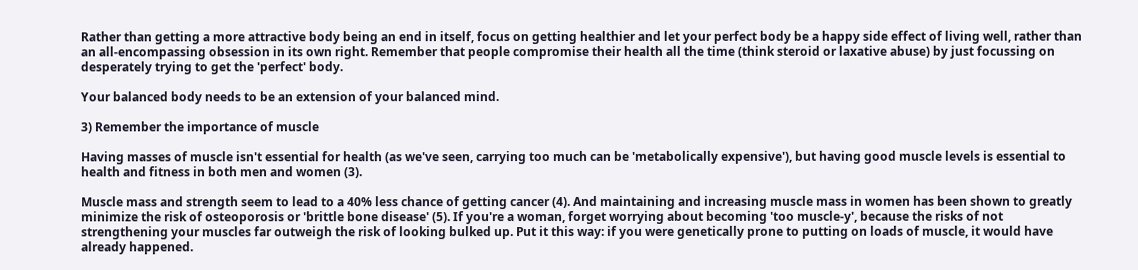Rather than getting a more attractive body being an end in itself, focus on getting healthier and let your perfect body be a happy side effect of living well, rather than an all-encompassing obsession in its own right. Remember that people compromise their health all the time (think steroid or laxative abuse) by just focussing on desperately trying to get the 'perfect' body.

Your balanced body needs to be an extension of your balanced mind.

3) Remember the importance of muscle

Having masses of muscle isn't essential for health (as we've seen, carrying too much can be 'metabolically expensive'), but having good muscle levels is essential to health and fitness in both men and women (3).

Muscle mass and strength seem to lead to a 40% less chance of getting cancer (4). And maintaining and increasing muscle mass in women has been shown to greatly minimize the risk of osteoporosis or 'brittle bone disease' (5). If you're a woman, forget worrying about becoming 'too muscle-y', because the risks of not strengthening your muscles far outweigh the risk of looking bulked up. Put it this way: if you were genetically prone to putting on loads of muscle, it would have already happened.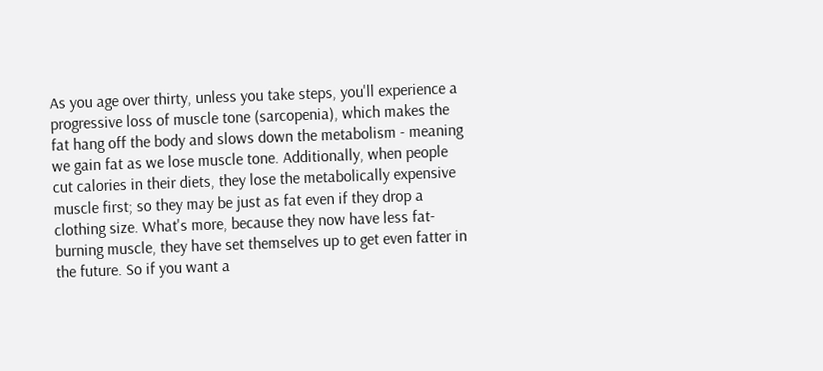As you age over thirty, unless you take steps, you'll experience a progressive loss of muscle tone (sarcopenia), which makes the fat hang off the body and slows down the metabolism - meaning we gain fat as we lose muscle tone. Additionally, when people cut calories in their diets, they lose the metabolically expensive muscle first; so they may be just as fat even if they drop a clothing size. What's more, because they now have less fat-burning muscle, they have set themselves up to get even fatter in the future. So if you want a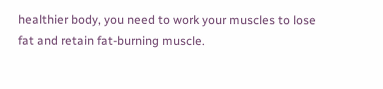healthier body, you need to work your muscles to lose fat and retain fat-burning muscle.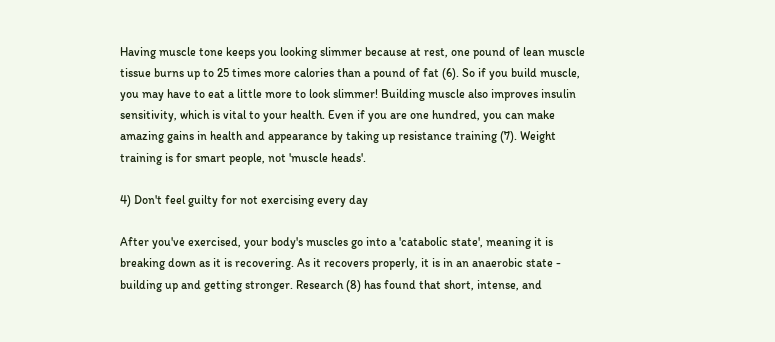Having muscle tone keeps you looking slimmer because at rest, one pound of lean muscle tissue burns up to 25 times more calories than a pound of fat (6). So if you build muscle, you may have to eat a little more to look slimmer! Building muscle also improves insulin sensitivity, which is vital to your health. Even if you are one hundred, you can make amazing gains in health and appearance by taking up resistance training (7). Weight training is for smart people, not 'muscle heads'.

4) Don't feel guilty for not exercising every day

After you've exercised, your body's muscles go into a 'catabolic state', meaning it is breaking down as it is recovering. As it recovers properly, it is in an anaerobic state - building up and getting stronger. Research (8) has found that short, intense, and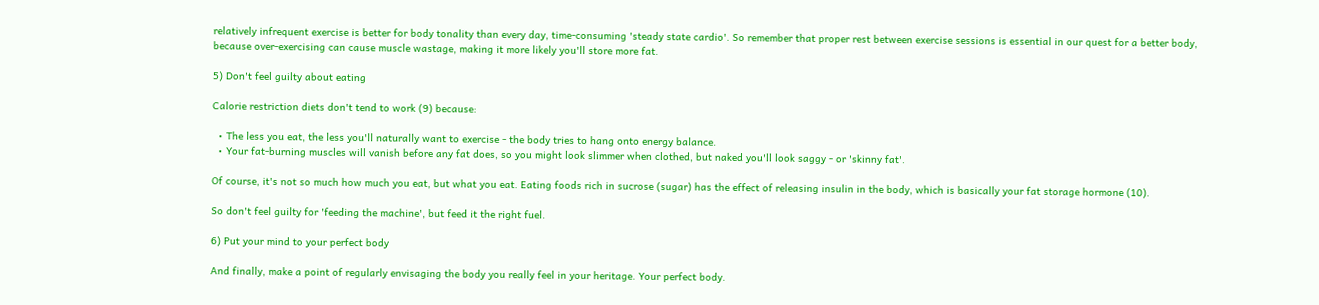relatively infrequent exercise is better for body tonality than every day, time-consuming 'steady state cardio'. So remember that proper rest between exercise sessions is essential in our quest for a better body, because over-exercising can cause muscle wastage, making it more likely you'll store more fat.

5) Don't feel guilty about eating

Calorie restriction diets don't tend to work (9) because:

  • The less you eat, the less you'll naturally want to exercise - the body tries to hang onto energy balance.
  • Your fat-burning muscles will vanish before any fat does, so you might look slimmer when clothed, but naked you'll look saggy - or 'skinny fat'.

Of course, it's not so much how much you eat, but what you eat. Eating foods rich in sucrose (sugar) has the effect of releasing insulin in the body, which is basically your fat storage hormone (10).

So don't feel guilty for 'feeding the machine', but feed it the right fuel.

6) Put your mind to your perfect body

And finally, make a point of regularly envisaging the body you really feel in your heritage. Your perfect body.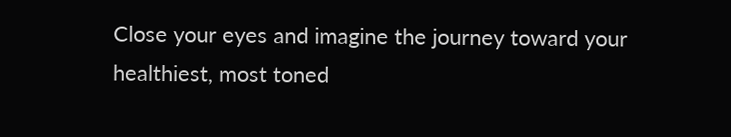Close your eyes and imagine the journey toward your healthiest, most toned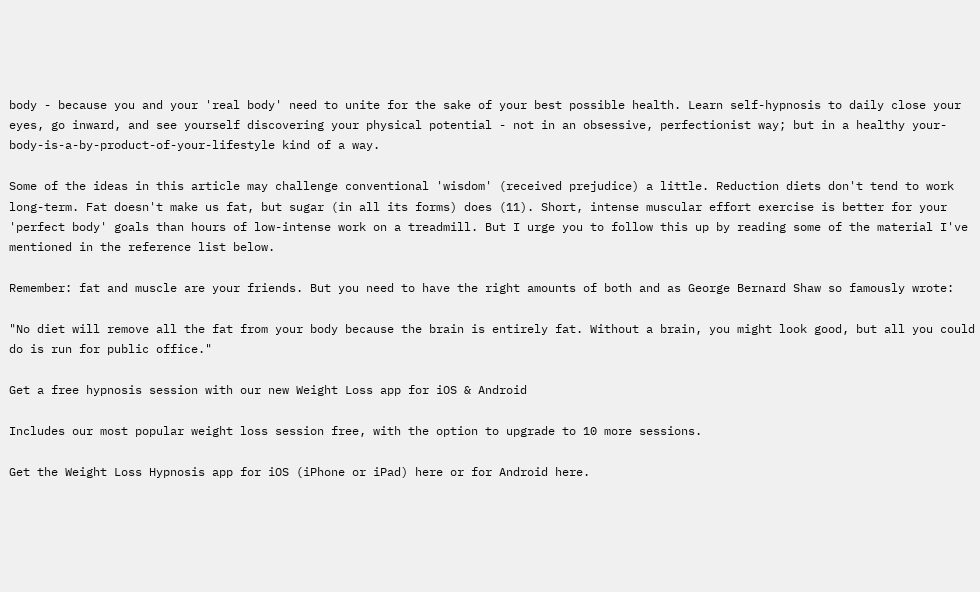body - because you and your 'real body' need to unite for the sake of your best possible health. Learn self-hypnosis to daily close your eyes, go inward, and see yourself discovering your physical potential - not in an obsessive, perfectionist way; but in a healthy your-body-is-a-by-product-of-your-lifestyle kind of a way.

Some of the ideas in this article may challenge conventional 'wisdom' (received prejudice) a little. Reduction diets don't tend to work long-term. Fat doesn't make us fat, but sugar (in all its forms) does (11). Short, intense muscular effort exercise is better for your 'perfect body' goals than hours of low-intense work on a treadmill. But I urge you to follow this up by reading some of the material I've mentioned in the reference list below.

Remember: fat and muscle are your friends. But you need to have the right amounts of both and as George Bernard Shaw so famously wrote:

"No diet will remove all the fat from your body because the brain is entirely fat. Without a brain, you might look good, but all you could do is run for public office."

Get a free hypnosis session with our new Weight Loss app for iOS & Android

Includes our most popular weight loss session free, with the option to upgrade to 10 more sessions.

Get the Weight Loss Hypnosis app for iOS (iPhone or iPad) here or for Android here.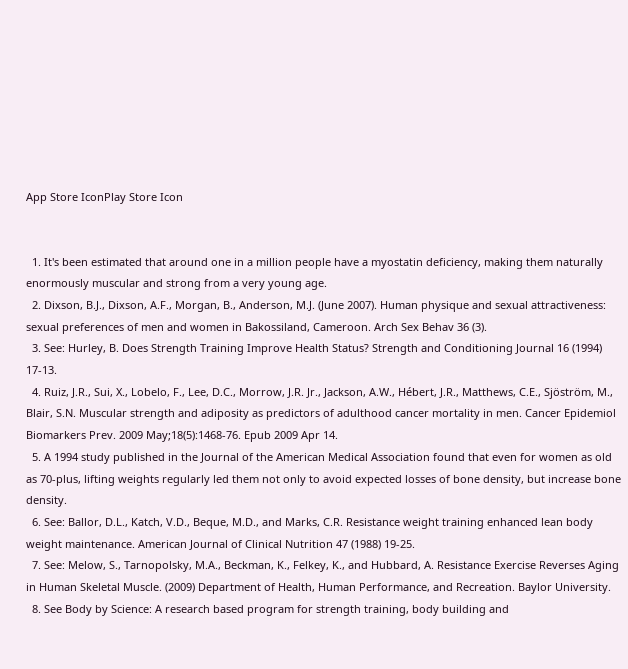App Store IconPlay Store Icon


  1. It's been estimated that around one in a million people have a myostatin deficiency, making them naturally enormously muscular and strong from a very young age.
  2. Dixson, B.J., Dixson, A.F., Morgan, B., Anderson, M.J. (June 2007). Human physique and sexual attractiveness: sexual preferences of men and women in Bakossiland, Cameroon. Arch Sex Behav 36 (3).
  3. See: Hurley, B. Does Strength Training Improve Health Status? Strength and Conditioning Journal 16 (1994) 17-13.
  4. Ruiz, J.R., Sui, X., Lobelo, F., Lee, D.C., Morrow, J.R. Jr., Jackson, A.W., Hébert, J.R., Matthews, C.E., Sjöström, M., Blair, S.N. Muscular strength and adiposity as predictors of adulthood cancer mortality in men. Cancer Epidemiol Biomarkers Prev. 2009 May;18(5):1468-76. Epub 2009 Apr 14.
  5. A 1994 study published in the Journal of the American Medical Association found that even for women as old as 70-plus, lifting weights regularly led them not only to avoid expected losses of bone density, but increase bone density.
  6. See: Ballor, D.L., Katch, V.D., Beque, M.D., and Marks, C.R. Resistance weight training enhanced lean body weight maintenance. American Journal of Clinical Nutrition 47 (1988) 19-25.
  7. See: Melow, S., Tarnopolsky, M.A., Beckman, K., Felkey, K., and Hubbard, A. Resistance Exercise Reverses Aging in Human Skeletal Muscle. (2009) Department of Health, Human Performance, and Recreation. Baylor University.
  8. See Body by Science: A research based program for strength training, body building and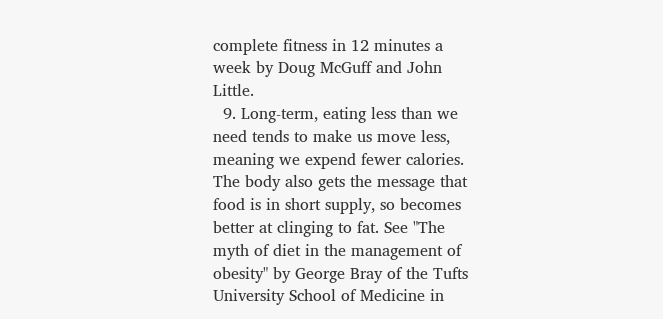complete fitness in 12 minutes a week by Doug McGuff and John Little.
  9. Long-term, eating less than we need tends to make us move less, meaning we expend fewer calories. The body also gets the message that food is in short supply, so becomes better at clinging to fat. See "The myth of diet in the management of obesity" by George Bray of the Tufts University School of Medicine in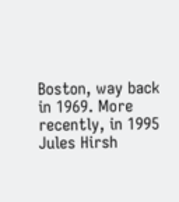Boston, way back in 1969. More recently, in 1995 Jules Hirsh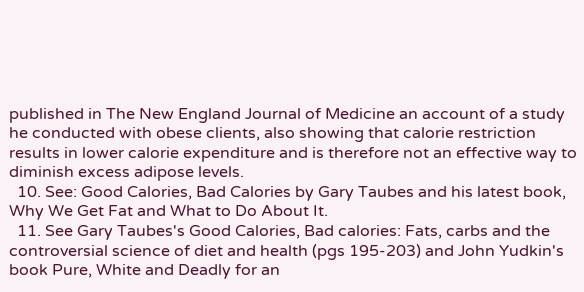published in The New England Journal of Medicine an account of a study he conducted with obese clients, also showing that calorie restriction results in lower calorie expenditure and is therefore not an effective way to diminish excess adipose levels.
  10. See: Good Calories, Bad Calories by Gary Taubes and his latest book, Why We Get Fat and What to Do About It.
  11. See Gary Taubes's Good Calories, Bad calories: Fats, carbs and the controversial science of diet and health (pgs 195-203) and John Yudkin's book Pure, White and Deadly for an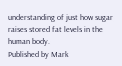understanding of just how sugar raises stored fat levels in the human body.
Published by Mark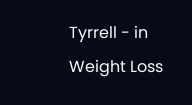Tyrrell - in Weight Loss